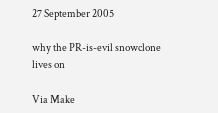27 September 2005

why the PR-is-evil snowclone lives on

Via Make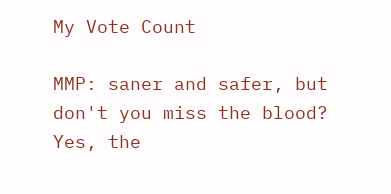My Vote Count

MMP: saner and safer, but don't you miss the blood?
Yes, the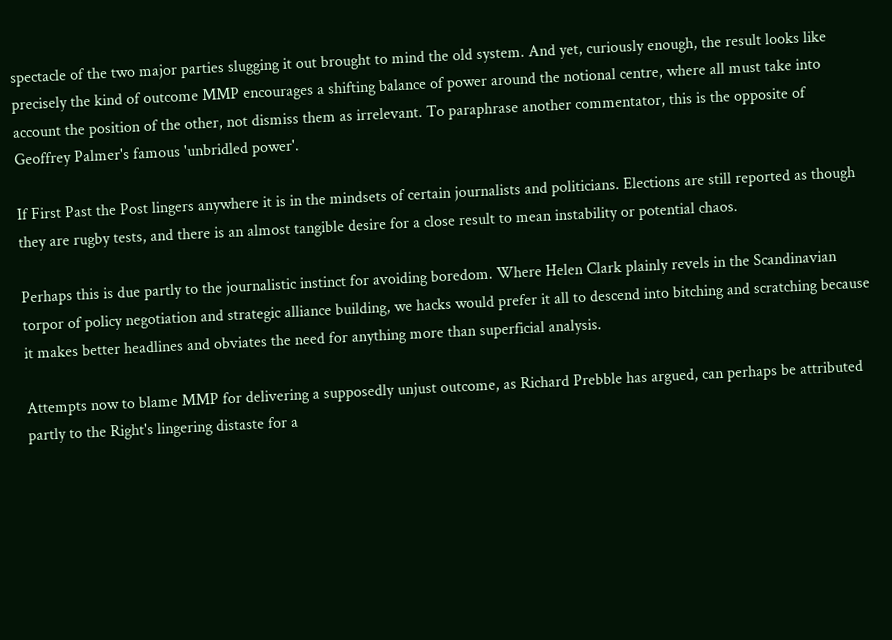spectacle of the two major parties slugging it out brought to mind the old system. And yet, curiously enough, the result looks like precisely the kind of outcome MMP encourages a shifting balance of power around the notional centre, where all must take into account the position of the other, not dismiss them as irrelevant. To paraphrase another commentator, this is the opposite of Geoffrey Palmer's famous 'unbridled power'.

If First Past the Post lingers anywhere it is in the mindsets of certain journalists and politicians. Elections are still reported as though they are rugby tests, and there is an almost tangible desire for a close result to mean instability or potential chaos.

Perhaps this is due partly to the journalistic instinct for avoiding boredom. Where Helen Clark plainly revels in the Scandinavian torpor of policy negotiation and strategic alliance building, we hacks would prefer it all to descend into bitching and scratching because it makes better headlines and obviates the need for anything more than superficial analysis.

Attempts now to blame MMP for delivering a supposedly unjust outcome, as Richard Prebble has argued, can perhaps be attributed partly to the Right's lingering distaste for a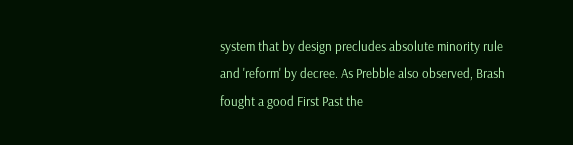system that by design precludes absolute minority rule and 'reform' by decree. As Prebble also observed, Brash fought a good First Past the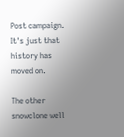Post campaign. It's just that history has moved on.

The other snowclone well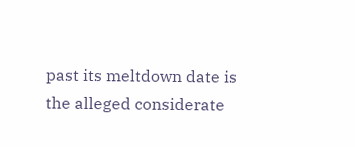past its meltdown date is the alleged considerate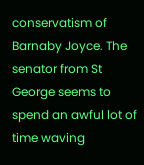conservatism of Barnaby Joyce. The senator from St George seems to spend an awful lot of time waving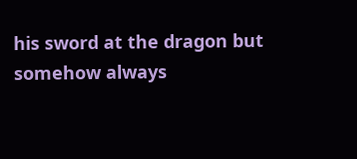his sword at the dragon but somehow always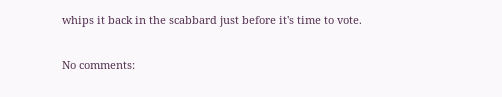whips it back in the scabbard just before it's time to vote.

No comments: